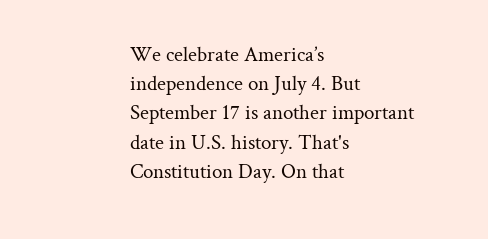We celebrate America’s independence on July 4. But September 17 is another important date in U.S. history. That's Constitution Day. On that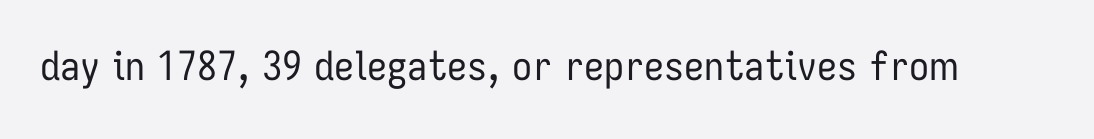day in 1787, 39 delegates, or representatives from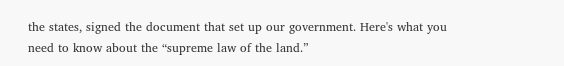the states, signed the document that set up our government. Here's what you need to know about the “supreme law of the land.”